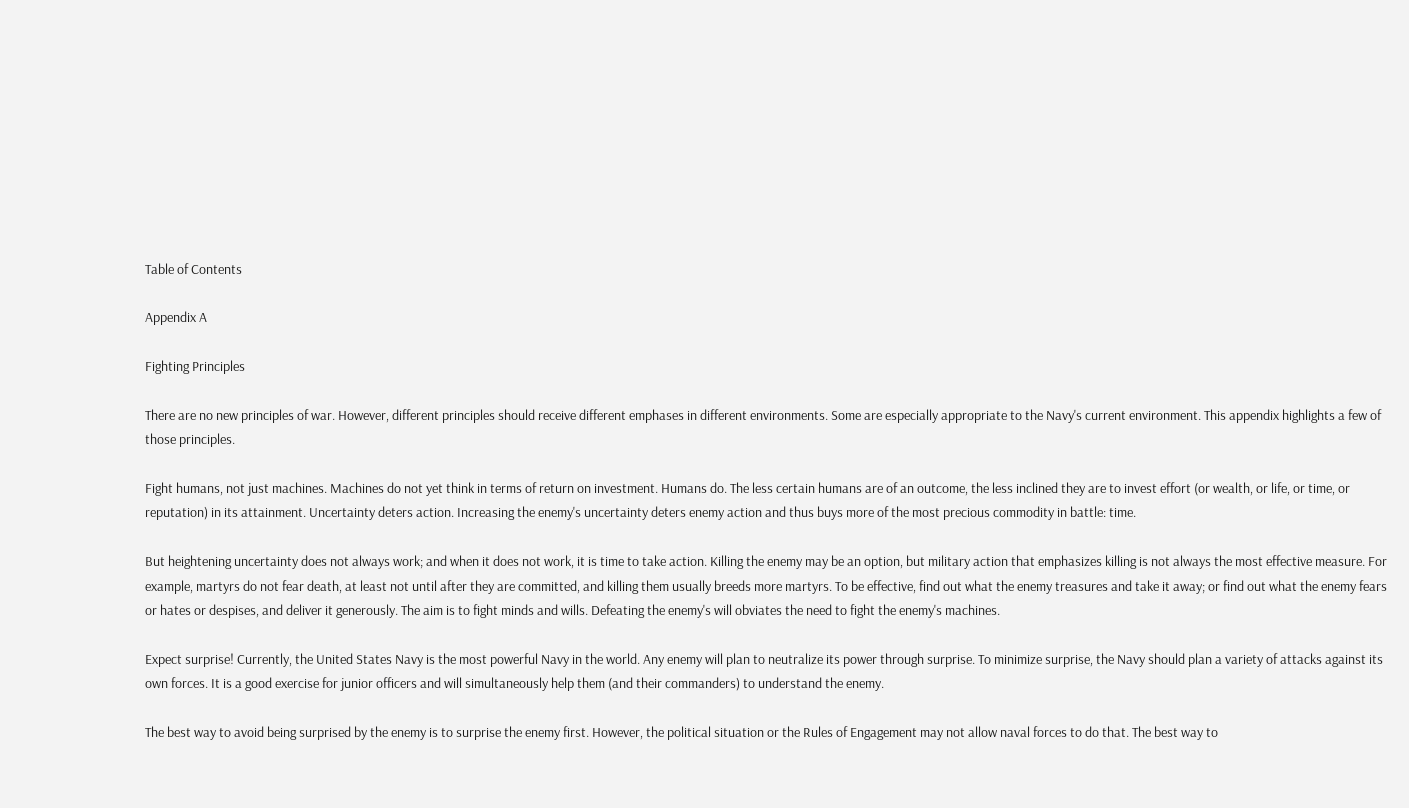Table of Contents

Appendix A

Fighting Principles

There are no new principles of war. However, different principles should receive different emphases in different environments. Some are especially appropriate to the Navy's current environment. This appendix highlights a few of those principles.

Fight humans, not just machines. Machines do not yet think in terms of return on investment. Humans do. The less certain humans are of an outcome, the less inclined they are to invest effort (or wealth, or life, or time, or reputation) in its attainment. Uncertainty deters action. Increasing the enemy's uncertainty deters enemy action and thus buys more of the most precious commodity in battle: time.

But heightening uncertainty does not always work; and when it does not work, it is time to take action. Killing the enemy may be an option, but military action that emphasizes killing is not always the most effective measure. For example, martyrs do not fear death, at least not until after they are committed, and killing them usually breeds more martyrs. To be effective, find out what the enemy treasures and take it away; or find out what the enemy fears or hates or despises, and deliver it generously. The aim is to fight minds and wills. Defeating the enemy's will obviates the need to fight the enemy's machines.

Expect surprise! Currently, the United States Navy is the most powerful Navy in the world. Any enemy will plan to neutralize its power through surprise. To minimize surprise, the Navy should plan a variety of attacks against its own forces. It is a good exercise for junior officers and will simultaneously help them (and their commanders) to understand the enemy.

The best way to avoid being surprised by the enemy is to surprise the enemy first. However, the political situation or the Rules of Engagement may not allow naval forces to do that. The best way to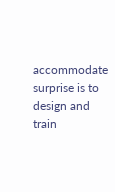accommodate surprise is to design and train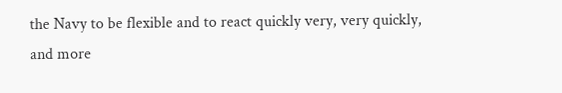the Navy to be flexible and to react quickly very, very quickly, and more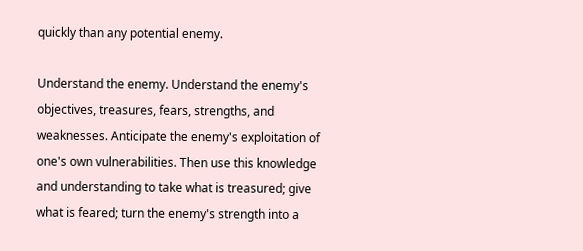quickly than any potential enemy.

Understand the enemy. Understand the enemy's objectives, treasures, fears, strengths, and weaknesses. Anticipate the enemy's exploitation of one's own vulnerabilities. Then use this knowledge and understanding to take what is treasured; give what is feared; turn the enemy's strength into a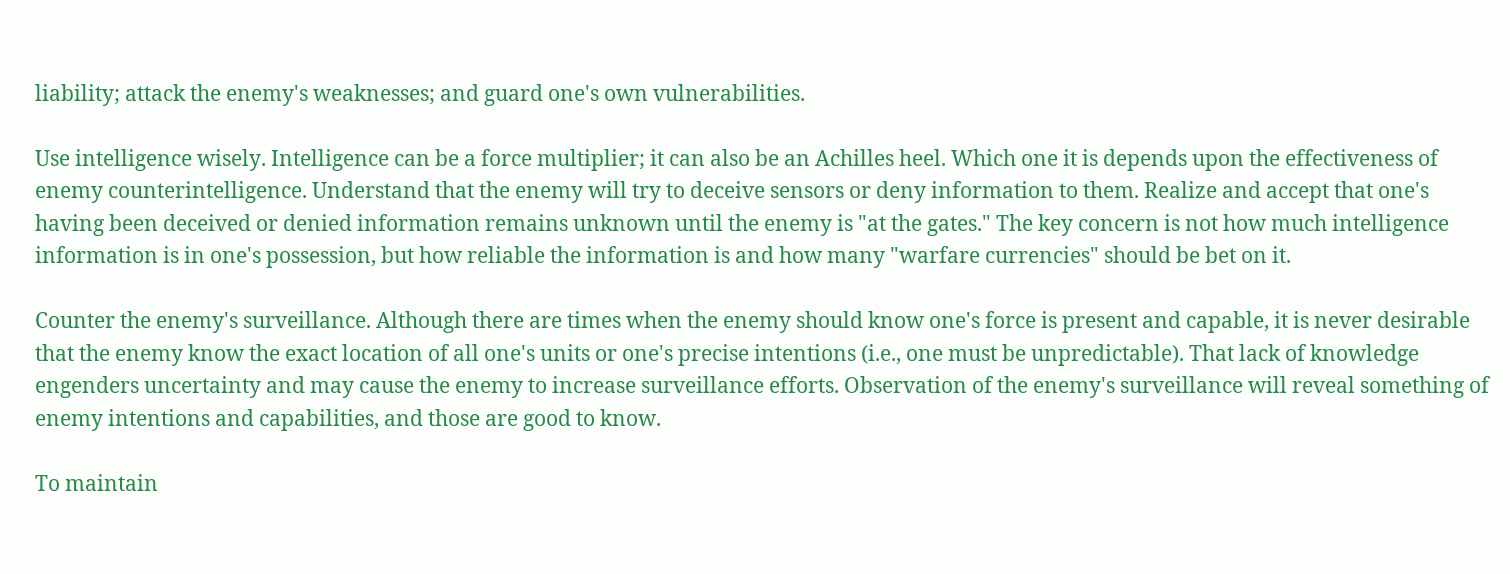liability; attack the enemy's weaknesses; and guard one's own vulnerabilities.

Use intelligence wisely. Intelligence can be a force multiplier; it can also be an Achilles heel. Which one it is depends upon the effectiveness of enemy counterintelligence. Understand that the enemy will try to deceive sensors or deny information to them. Realize and accept that one's having been deceived or denied information remains unknown until the enemy is "at the gates." The key concern is not how much intelligence information is in one's possession, but how reliable the information is and how many "warfare currencies" should be bet on it.

Counter the enemy's surveillance. Although there are times when the enemy should know one's force is present and capable, it is never desirable that the enemy know the exact location of all one's units or one's precise intentions (i.e., one must be unpredictable). That lack of knowledge engenders uncertainty and may cause the enemy to increase surveillance efforts. Observation of the enemy's surveillance will reveal something of enemy intentions and capabilities, and those are good to know.

To maintain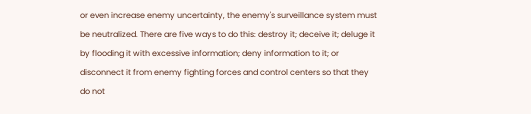or even increase enemy uncertainty, the enemy's surveillance system must be neutralized. There are five ways to do this: destroy it; deceive it; deluge it by flooding it with excessive information; deny information to it; or disconnect it from enemy fighting forces and control centers so that they do not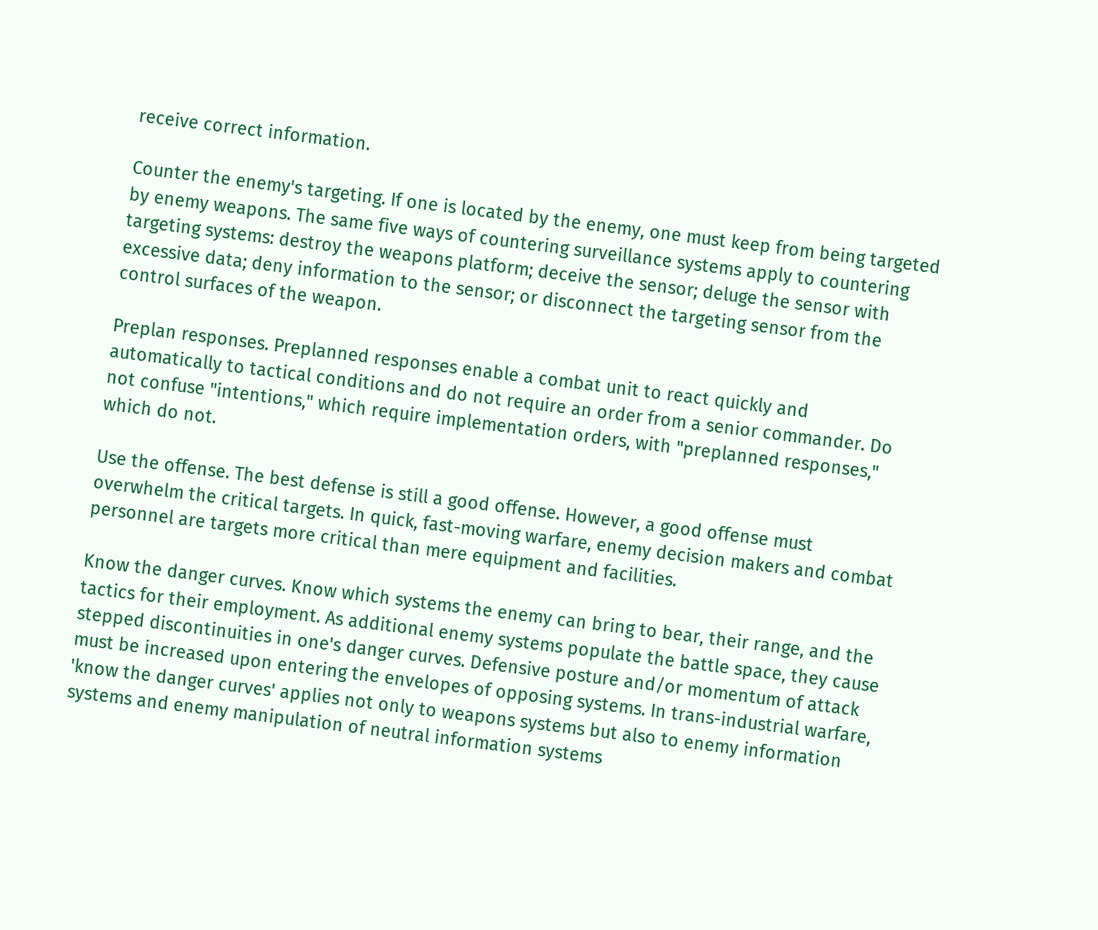receive correct information.

Counter the enemy's targeting. If one is located by the enemy, one must keep from being targeted by enemy weapons. The same five ways of countering surveillance systems apply to countering targeting systems: destroy the weapons platform; deceive the sensor; deluge the sensor with excessive data; deny information to the sensor; or disconnect the targeting sensor from the control surfaces of the weapon.

Preplan responses. Preplanned responses enable a combat unit to react quickly and automatically to tactical conditions and do not require an order from a senior commander. Do not confuse "intentions," which require implementation orders, with "preplanned responses," which do not.

Use the offense. The best defense is still a good offense. However, a good offense must overwhelm the critical targets. In quick, fast-moving warfare, enemy decision makers and combat personnel are targets more critical than mere equipment and facilities.

Know the danger curves. Know which systems the enemy can bring to bear, their range, and the tactics for their employment. As additional enemy systems populate the battle space, they cause stepped discontinuities in one's danger curves. Defensive posture and/or momentum of attack must be increased upon entering the envelopes of opposing systems. In trans-industrial warfare, 'know the danger curves' applies not only to weapons systems but also to enemy information systems and enemy manipulation of neutral information systems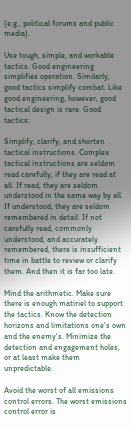(e.g., political forums and public media).

Use tough, simple, and workable tactics. Good engineering simplifies operation. Similarly, good tactics simplify combat. Like good engineering, however, good tactical design is rare. Good tactics:

Simplify, clarify, and shorten tactical instructions. Complex tactical instructions are seldom read carefully, if they are read at all. If read, they are seldom understood in the same way by all. If understood, they are seldom remembered in detail. If not carefully read, commonly understood, and accurately remembered, there is insufficient time in battle to review or clarify them. And then it is far too late.

Mind the arithmetic. Make sure there is enough matiriel to support the tactics. Know the detection horizons and limitations one's own and the enemy's. Minimize the detection and engagement holes, or at least make them unpredictable.

Avoid the worst of all emissions control errors. The worst emissions control error is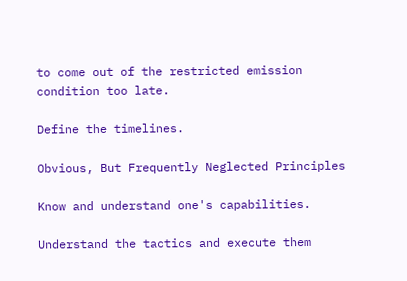to come out of the restricted emission condition too late.

Define the timelines.

Obvious, But Frequently Neglected Principles

Know and understand one's capabilities.

Understand the tactics and execute them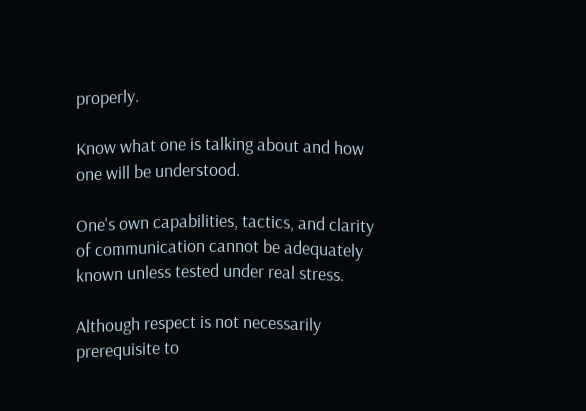properly.

Know what one is talking about and how one will be understood.

One's own capabilities, tactics, and clarity of communication cannot be adequately known unless tested under real stress.

Although respect is not necessarily prerequisite to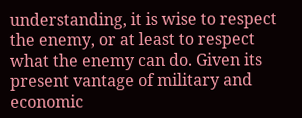understanding, it is wise to respect the enemy, or at least to respect what the enemy can do. Given its present vantage of military and economic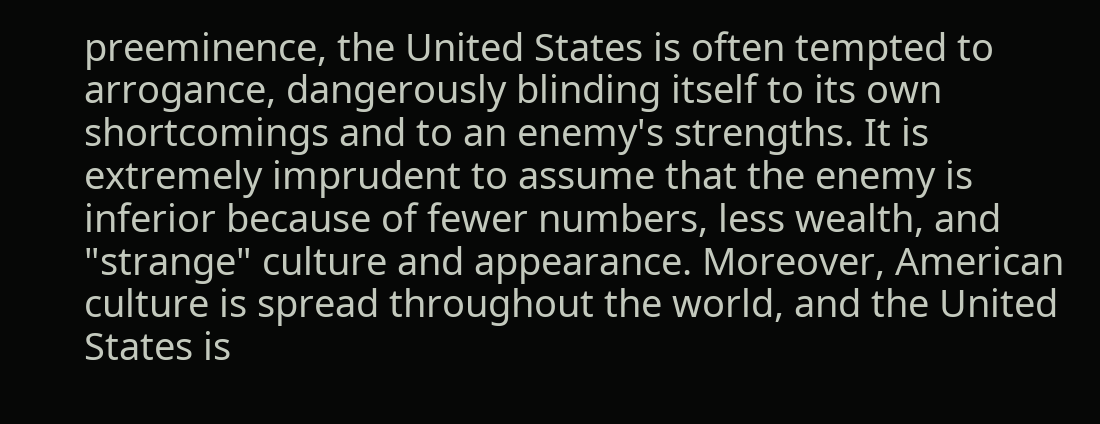preeminence, the United States is often tempted to arrogance, dangerously blinding itself to its own shortcomings and to an enemy's strengths. It is extremely imprudent to assume that the enemy is inferior because of fewer numbers, less wealth, and "strange" culture and appearance. Moreover, American culture is spread throughout the world, and the United States is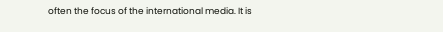often the focus of the international media. It is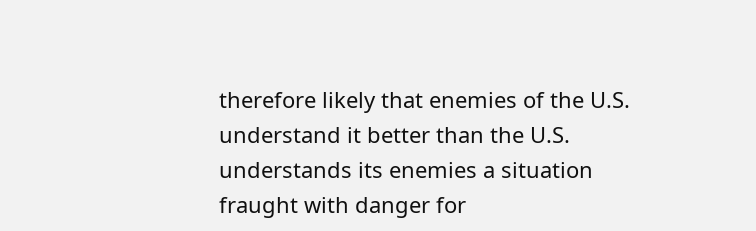therefore likely that enemies of the U.S. understand it better than the U.S. understands its enemies a situation fraught with danger for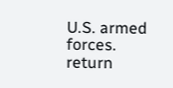U.S. armed forces. return